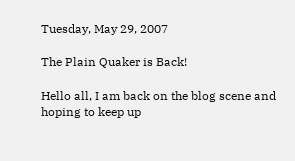Tuesday, May 29, 2007

The Plain Quaker is Back!

Hello all, I am back on the blog scene and hoping to keep up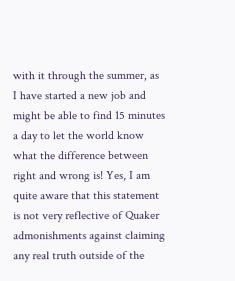with it through the summer, as I have started a new job and might be able to find 15 minutes a day to let the world know what the difference between right and wrong is! Yes, I am quite aware that this statement is not very reflective of Quaker admonishments against claiming any real truth outside of the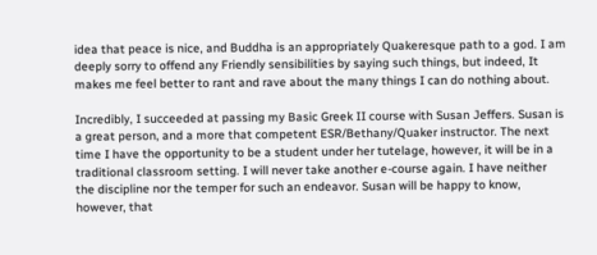idea that peace is nice, and Buddha is an appropriately Quakeresque path to a god. I am deeply sorry to offend any Friendly sensibilities by saying such things, but indeed, It makes me feel better to rant and rave about the many things I can do nothing about.

Incredibly, I succeeded at passing my Basic Greek II course with Susan Jeffers. Susan is a great person, and a more that competent ESR/Bethany/Quaker instructor. The next time I have the opportunity to be a student under her tutelage, however, it will be in a traditional classroom setting. I will never take another e-course again. I have neither the discipline nor the temper for such an endeavor. Susan will be happy to know, however, that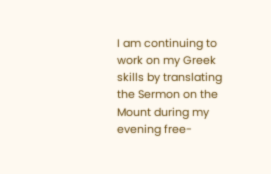I am continuing to work on my Greek skills by translating the Sermon on the Mount during my evening free-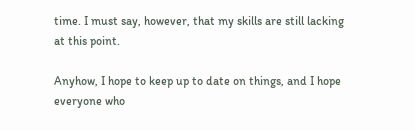time. I must say, however, that my skills are still lacking at this point.

Anyhow, I hope to keep up to date on things, and I hope everyone who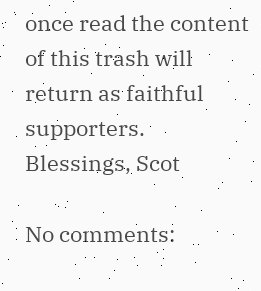once read the content of this trash will return as faithful supporters. Blessings, Scot

No comments: